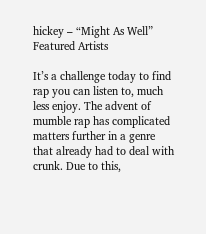hickey – “Might As Well”
Featured Artists

It’s a challenge today to find rap you can listen to, much less enjoy. The advent of mumble rap has complicated matters further in a genre that already had to deal with crunk. Due to this,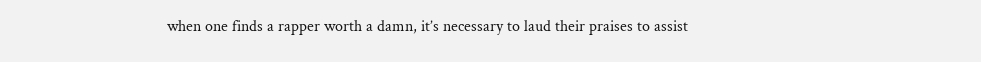when one finds a rapper worth a damn, it’s necessary to laud their praises to assist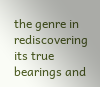the genre in rediscovering its true bearings and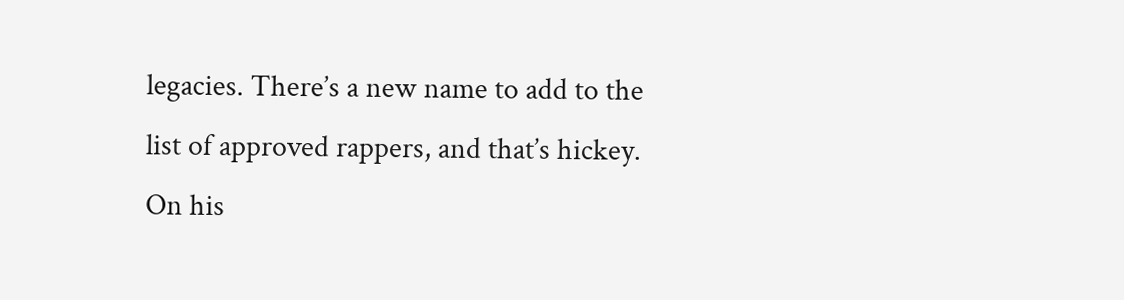legacies. There’s a new name to add to the list of approved rappers, and that’s hickey. On his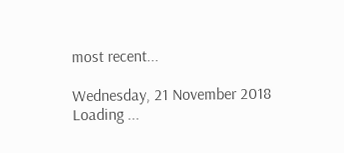most recent...

Wednesday, 21 November 2018
Loading ...